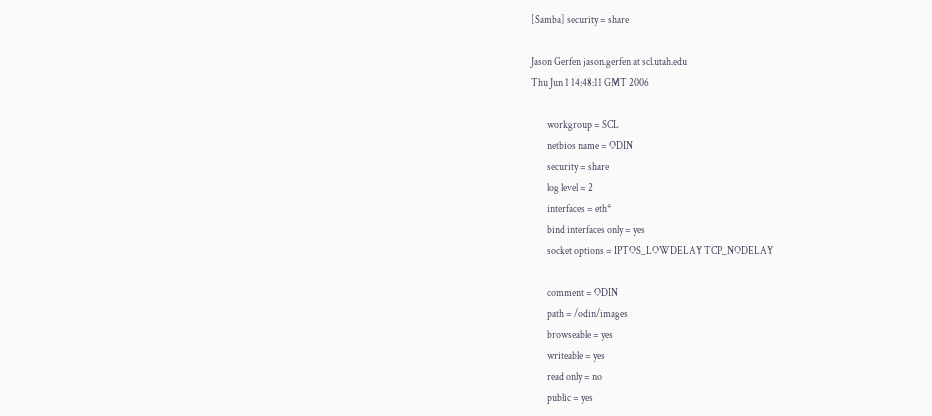[Samba] security = share

Jason Gerfen jason.gerfen at scl.utah.edu
Thu Jun 1 14:48:11 GMT 2006

        workgroup = SCL
        netbios name = ODIN
        security = share
        log level = 2
        interfaces = eth*
        bind interfaces only = yes
        socket options = IPTOS_LOWDELAY TCP_NODELAY

        comment = ODIN
        path = /odin/images
        browseable = yes
        writeable = yes
        read only = no
        public = yes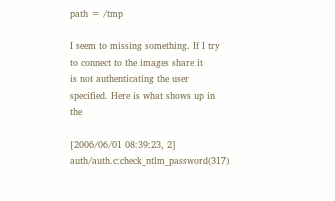path = /tmp

I seem to missing something. If I try to connect to the images share it
is not authenticating the user specified. Here is what shows up in the

[2006/06/01 08:39:23, 2] auth/auth.c:check_ntlm_password(317)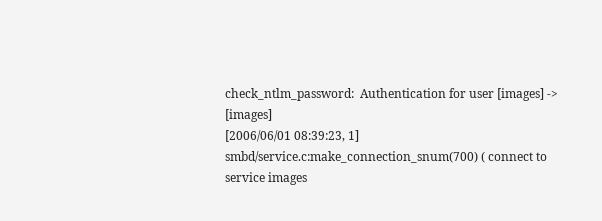check_ntlm_password:  Authentication for user [images] -> [images]
[2006/06/01 08:39:23, 1] smbd/service.c:make_connection_snum(700) ( connect to service images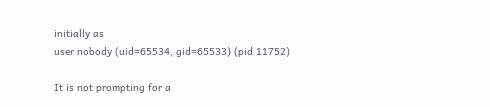initially as
user nobody (uid=65534, gid=65533) (pid 11752)

It is not prompting for a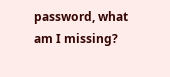password, what am I missing?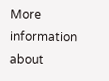More information about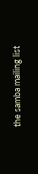the samba mailing list